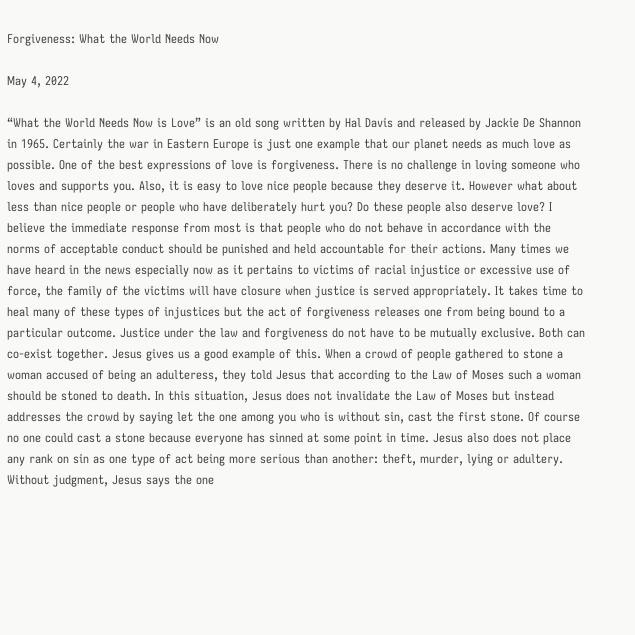Forgiveness: What the World Needs Now

May 4, 2022

“What the World Needs Now is Love” is an old song written by Hal Davis and released by Jackie De Shannon in 1965. Certainly the war in Eastern Europe is just one example that our planet needs as much love as possible. One of the best expressions of love is forgiveness. There is no challenge in loving someone who loves and supports you. Also, it is easy to love nice people because they deserve it. However what about less than nice people or people who have deliberately hurt you? Do these people also deserve love? I believe the immediate response from most is that people who do not behave in accordance with the norms of acceptable conduct should be punished and held accountable for their actions. Many times we have heard in the news especially now as it pertains to victims of racial injustice or excessive use of force, the family of the victims will have closure when justice is served appropriately. It takes time to heal many of these types of injustices but the act of forgiveness releases one from being bound to a particular outcome. Justice under the law and forgiveness do not have to be mutually exclusive. Both can co-exist together. Jesus gives us a good example of this. When a crowd of people gathered to stone a woman accused of being an adulteress, they told Jesus that according to the Law of Moses such a woman should be stoned to death. In this situation, Jesus does not invalidate the Law of Moses but instead addresses the crowd by saying let the one among you who is without sin, cast the first stone. Of course no one could cast a stone because everyone has sinned at some point in time. Jesus also does not place any rank on sin as one type of act being more serious than another: theft, murder, lying or adultery. Without judgment, Jesus says the one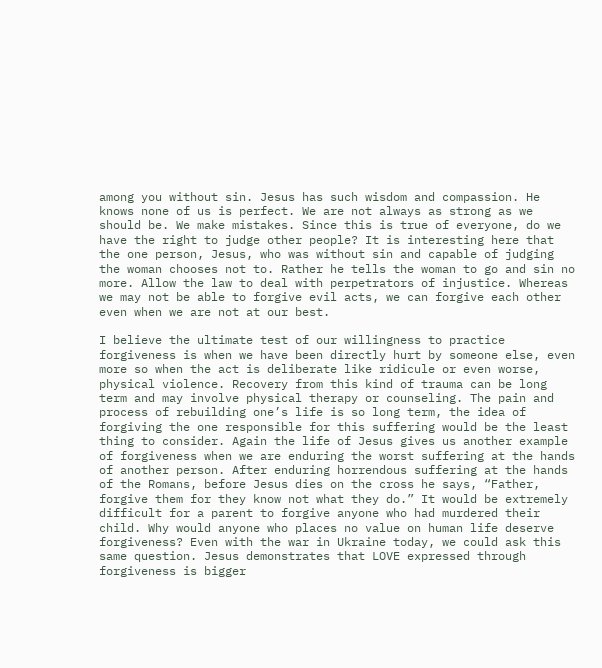among you without sin. Jesus has such wisdom and compassion. He knows none of us is perfect. We are not always as strong as we should be. We make mistakes. Since this is true of everyone, do we have the right to judge other people? It is interesting here that the one person, Jesus, who was without sin and capable of judging the woman chooses not to. Rather he tells the woman to go and sin no more. Allow the law to deal with perpetrators of injustice. Whereas we may not be able to forgive evil acts, we can forgive each other even when we are not at our best.

I believe the ultimate test of our willingness to practice forgiveness is when we have been directly hurt by someone else, even more so when the act is deliberate like ridicule or even worse, physical violence. Recovery from this kind of trauma can be long term and may involve physical therapy or counseling. The pain and process of rebuilding one’s life is so long term, the idea of forgiving the one responsible for this suffering would be the least thing to consider. Again the life of Jesus gives us another example of forgiveness when we are enduring the worst suffering at the hands of another person. After enduring horrendous suffering at the hands of the Romans, before Jesus dies on the cross he says, “Father, forgive them for they know not what they do.” It would be extremely difficult for a parent to forgive anyone who had murdered their child. Why would anyone who places no value on human life deserve forgiveness? Even with the war in Ukraine today, we could ask this same question. Jesus demonstrates that LOVE expressed through forgiveness is bigger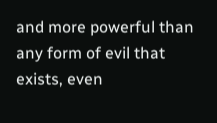and more powerful than any form of evil that exists, even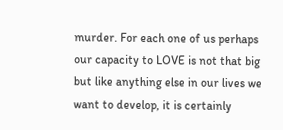murder. For each one of us perhaps our capacity to LOVE is not that big but like anything else in our lives we want to develop, it is certainly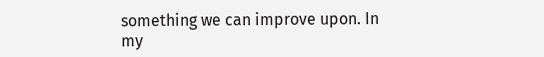something we can improve upon. In my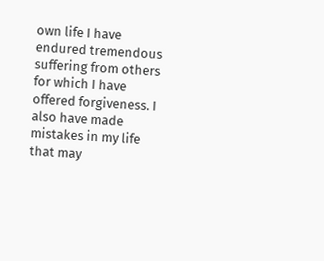own life I have endured tremendous suffering from others for which I have offered forgiveness. I also have made mistakes in my life that may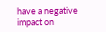have a negative impact on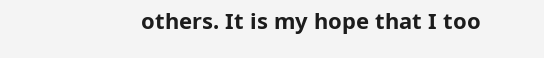others. It is my hope that I too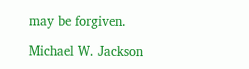may be forgiven.

Michael W. Jackson